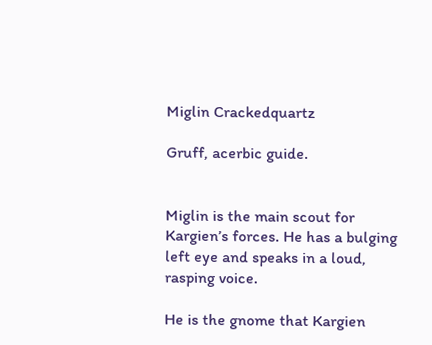Miglin Crackedquartz

Gruff, acerbic guide.


Miglin is the main scout for Kargien’s forces. He has a bulging left eye and speaks in a loud, rasping voice.

He is the gnome that Kargien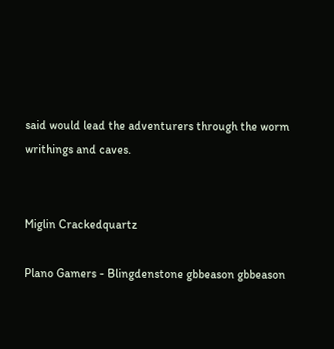said would lead the adventurers through the worm writhings and caves.


Miglin Crackedquartz

Plano Gamers - Blingdenstone gbbeason gbbeason